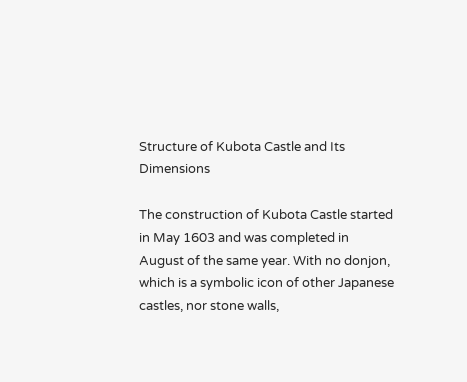Structure of Kubota Castle and Its Dimensions

The construction of Kubota Castle started in May 1603 and was completed in August of the same year. With no donjon, which is a symbolic icon of other Japanese castles, nor stone walls,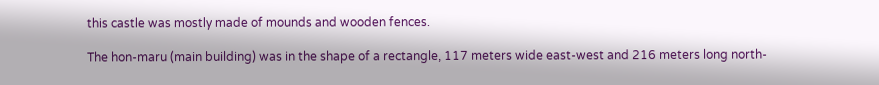this castle was mostly made of mounds and wooden fences.

The hon-maru (main building) was in the shape of a rectangle, 117 meters wide east-west and 216 meters long north-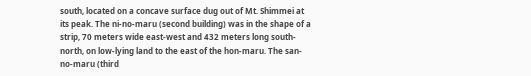south, located on a concave surface dug out of Mt. Shimmei at its peak. The ni-no-maru (second building) was in the shape of a strip, 70 meters wide east-west and 432 meters long south-north, on low-lying land to the east of the hon-maru. The san-no-maru (third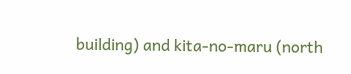building) and kita-no-maru (north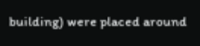building) were placed around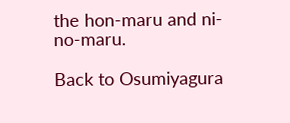the hon-maru and ni-no-maru.

Back to Osumiyagura